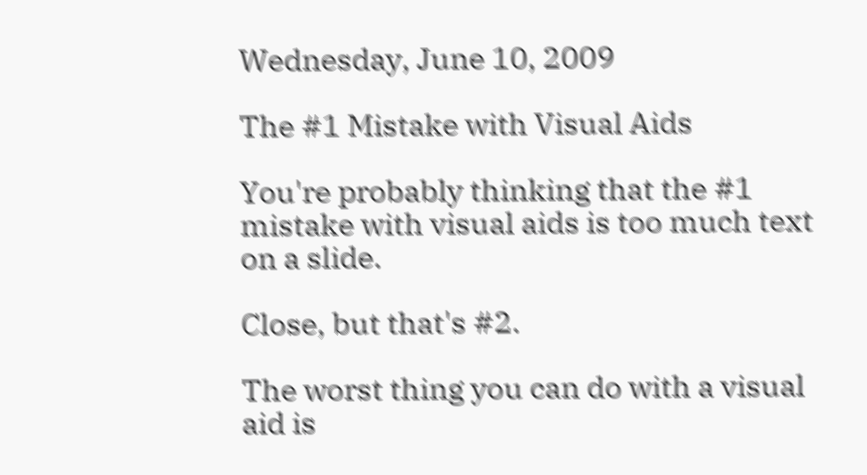Wednesday, June 10, 2009

The #1 Mistake with Visual Aids

You're probably thinking that the #1 mistake with visual aids is too much text on a slide.

Close, but that's #2.

The worst thing you can do with a visual aid is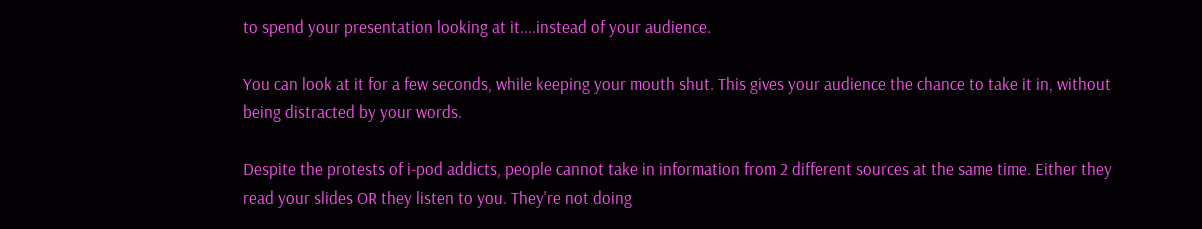to spend your presentation looking at it....instead of your audience.

You can look at it for a few seconds, while keeping your mouth shut. This gives your audience the chance to take it in, without being distracted by your words.

Despite the protests of i-pod addicts, people cannot take in information from 2 different sources at the same time. Either they read your slides OR they listen to you. They're not doing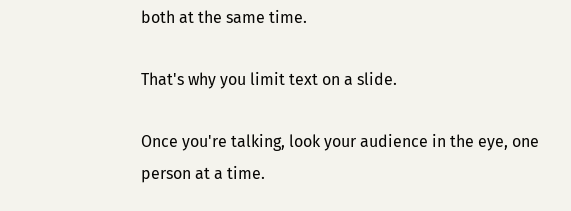both at the same time.

That's why you limit text on a slide.

Once you're talking, look your audience in the eye, one person at a time.